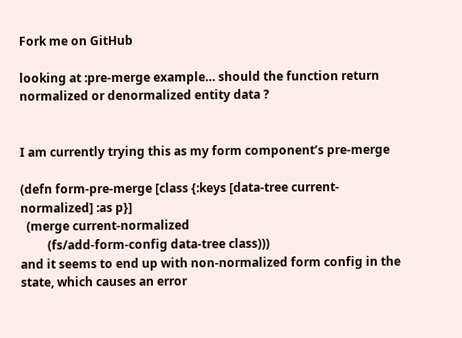Fork me on GitHub

looking at :pre-merge example… should the function return normalized or denormalized entity data ?


I am currently trying this as my form component’s pre-merge

(defn form-pre-merge [class {:keys [data-tree current-normalized] :as p}]
  (merge current-normalized
         (fs/add-form-config data-tree class)))
and it seems to end up with non-normalized form config in the state, which causes an error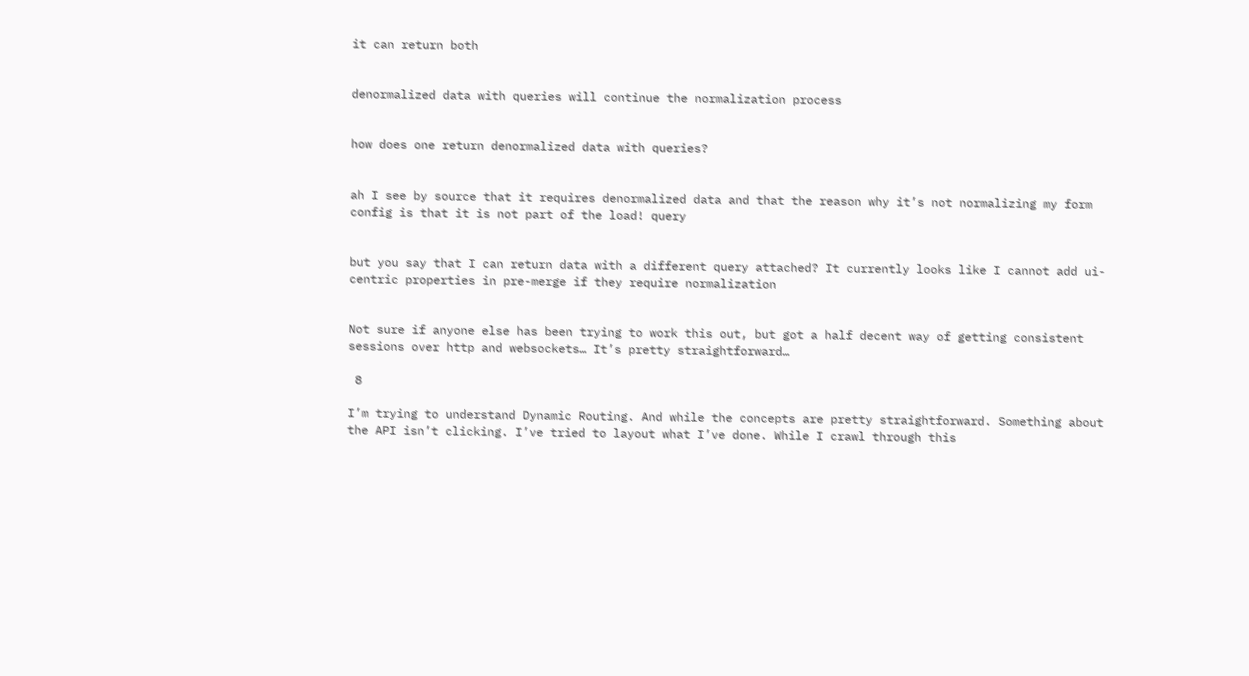it can return both


denormalized data with queries will continue the normalization process


how does one return denormalized data with queries?


ah I see by source that it requires denormalized data and that the reason why it’s not normalizing my form config is that it is not part of the load! query


but you say that I can return data with a different query attached? It currently looks like I cannot add ui-centric properties in pre-merge if they require normalization


Not sure if anyone else has been trying to work this out, but got a half decent way of getting consistent sessions over http and websockets… It’s pretty straightforward…

 8

I’m trying to understand Dynamic Routing. And while the concepts are pretty straightforward. Something about the API isn’t clicking. I’ve tried to layout what I’ve done. While I crawl through this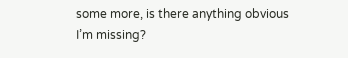some more, is there anything obvious I’m missing?